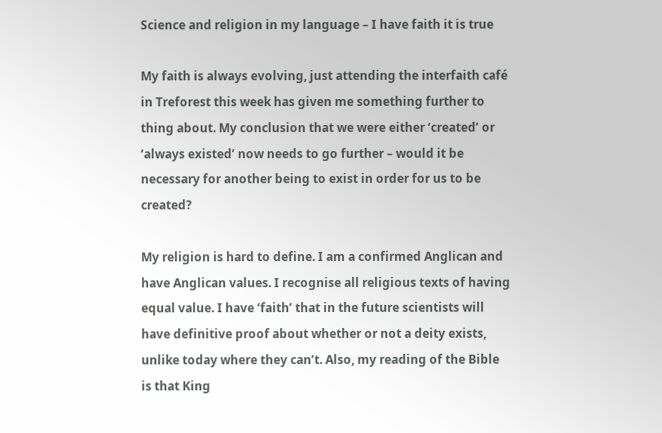Science and religion in my language – I have faith it is true

My faith is always evolving, just attending the interfaith café in Treforest this week has given me something further to thing about. My conclusion that we were either ‘created’ or ‘always existed’ now needs to go further – would it be necessary for another being to exist in order for us to be created?

My religion is hard to define. I am a confirmed Anglican and have Anglican values. I recognise all religious texts of having equal value. I have ‘faith’ that in the future scientists will have definitive proof about whether or not a deity exists, unlike today where they can’t. Also, my reading of the Bible is that King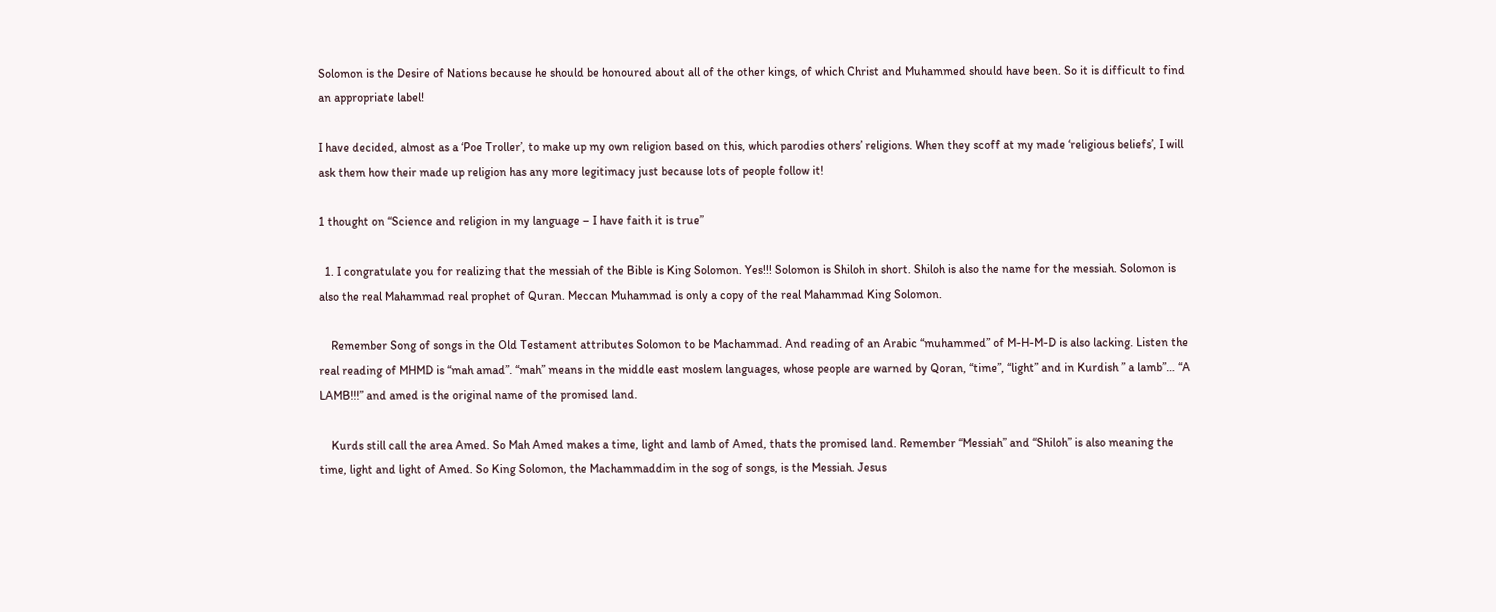Solomon is the Desire of Nations because he should be honoured about all of the other kings, of which Christ and Muhammed should have been. So it is difficult to find an appropriate label!

I have decided, almost as a ‘Poe Troller’, to make up my own religion based on this, which parodies others’ religions. When they scoff at my made ‘religious beliefs’, I will ask them how their made up religion has any more legitimacy just because lots of people follow it!

1 thought on “Science and religion in my language – I have faith it is true”

  1. I congratulate you for realizing that the messiah of the Bible is King Solomon. Yes!!! Solomon is Shiloh in short. Shiloh is also the name for the messiah. Solomon is also the real Mahammad real prophet of Quran. Meccan Muhammad is only a copy of the real Mahammad King Solomon.

    Remember Song of songs in the Old Testament attributes Solomon to be Machammad. And reading of an Arabic “muhammed” of M-H-M-D is also lacking. Listen the real reading of MHMD is “mah amad”. “mah” means in the middle east moslem languages, whose people are warned by Qoran, “time”, “light” and in Kurdish ” a lamb”… “A LAMB!!!” and amed is the original name of the promised land.

    Kurds still call the area Amed. So Mah Amed makes a time, light and lamb of Amed, thats the promised land. Remember “Messiah” and “Shiloh” is also meaning the time, light and light of Amed. So King Solomon, the Machammaddim in the sog of songs, is the Messiah. Jesus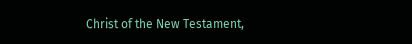Christ of the New Testament,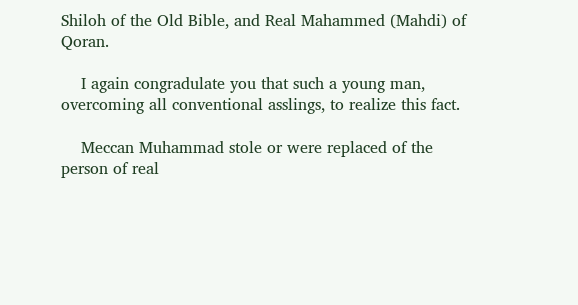Shiloh of the Old Bible, and Real Mahammed (Mahdi) of Qoran.

    I again congradulate you that such a young man, overcoming all conventional asslings, to realize this fact.

    Meccan Muhammad stole or were replaced of the person of real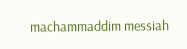machammaddim messiah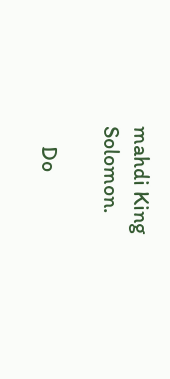mahdi King Solomon.

    Do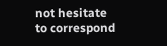not hesitate to correspond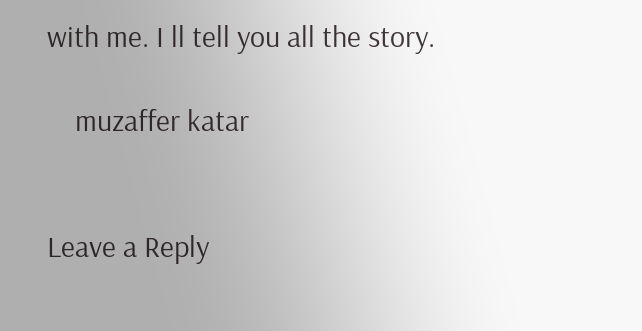with me. I ll tell you all the story.

    muzaffer katar


Leave a Reply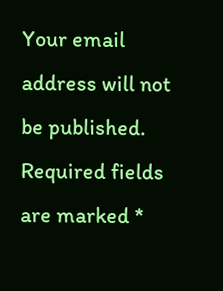Your email address will not be published. Required fields are marked *